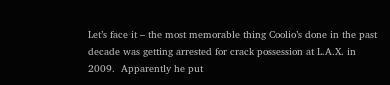Let’s face it – the most memorable thing Coolio’s done in the past decade was getting arrested for crack possession at L.A.X. in 2009.  Apparently he put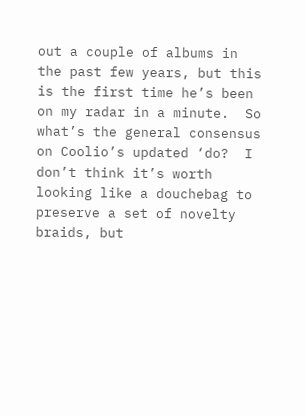out a couple of albums in the past few years, but this is the first time he’s been on my radar in a minute.  So what’s the general consensus on Coolio’s updated ‘do?  I don’t think it’s worth looking like a douchebag to preserve a set of novelty braids, but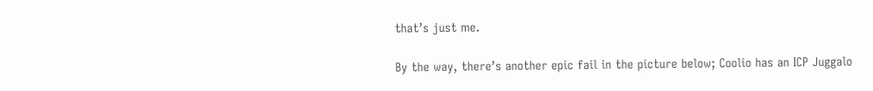that’s just me.

By the way, there’s another epic fail in the picture below; Coolio has an ICP Juggalo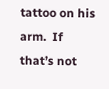tattoo on his arm.  If that’s not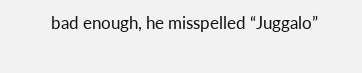bad enough, he misspelled “Juggalo”